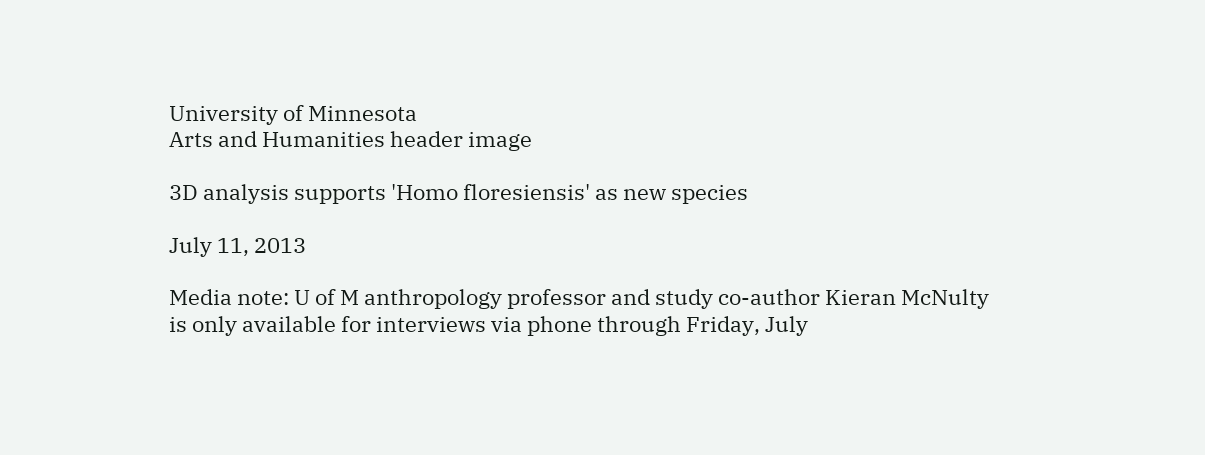University of Minnesota
Arts and Humanities header image

3D analysis supports 'Homo floresiensis' as new species

July 11, 2013

Media note: U of M anthropology professor and study co-author Kieran McNulty is only available for interviews via phone through Friday, July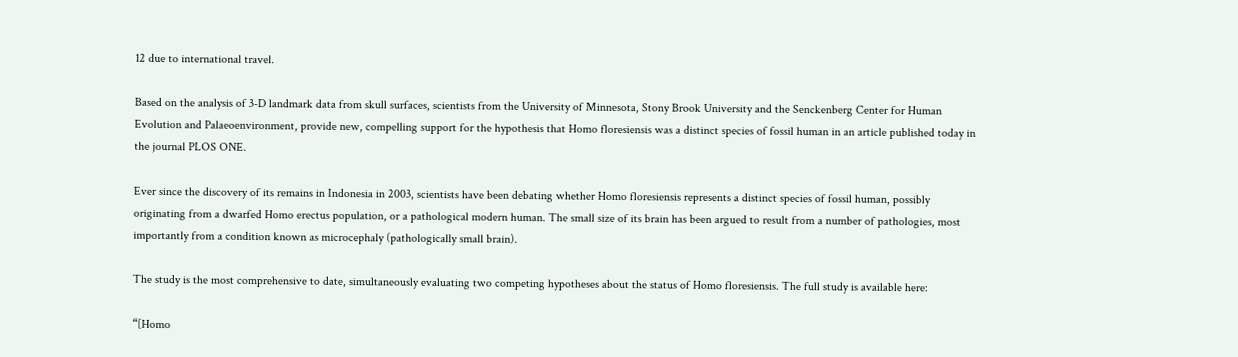12 due to international travel.

Based on the analysis of 3-D landmark data from skull surfaces, scientists from the University of Minnesota, Stony Brook University and the Senckenberg Center for Human Evolution and Palaeoenvironment, provide new, compelling support for the hypothesis that Homo floresiensis was a distinct species of fossil human in an article published today in the journal PLOS ONE.

Ever since the discovery of its remains in Indonesia in 2003, scientists have been debating whether Homo floresiensis represents a distinct species of fossil human, possibly originating from a dwarfed Homo erectus population, or a pathological modern human. The small size of its brain has been argued to result from a number of pathologies, most importantly from a condition known as microcephaly (pathologically small brain).

The study is the most comprehensive to date, simultaneously evaluating two competing hypotheses about the status of Homo floresiensis. The full study is available here:

“[Homo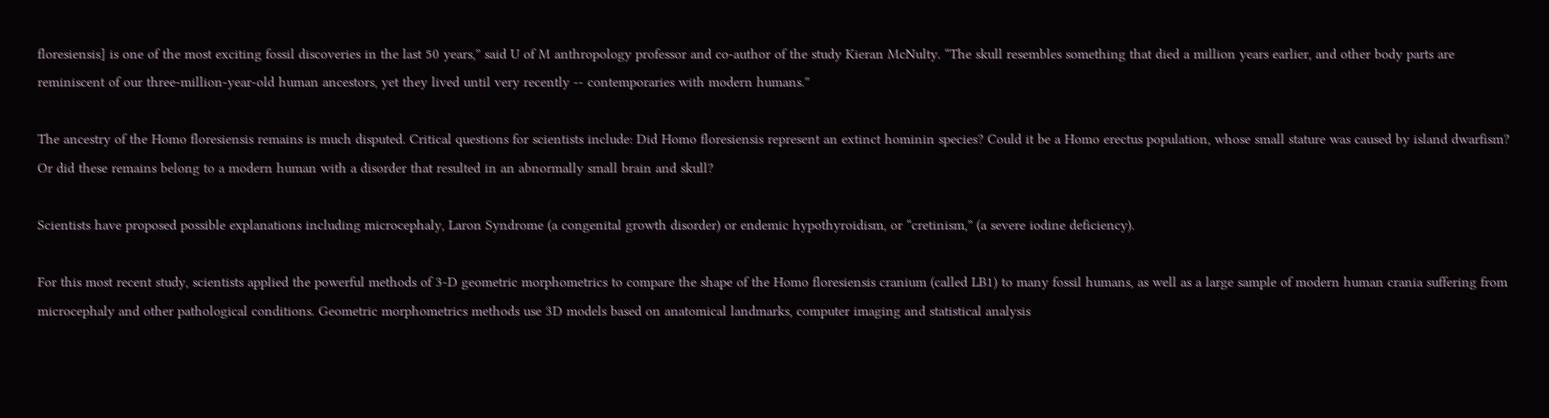floresiensis] is one of the most exciting fossil discoveries in the last 50 years,” said U of M anthropology professor and co-author of the study Kieran McNulty. “The skull resembles something that died a million years earlier, and other body parts are reminiscent of our three-million-year-old human ancestors, yet they lived until very recently -- contemporaries with modern humans.”

The ancestry of the Homo floresiensis remains is much disputed. Critical questions for scientists include: Did Homo floresiensis represent an extinct hominin species? Could it be a Homo erectus population, whose small stature was caused by island dwarfism? Or did these remains belong to a modern human with a disorder that resulted in an abnormally small brain and skull?

Scientists have proposed possible explanations including microcephaly, Laron Syndrome (a congenital growth disorder) or endemic hypothyroidism, or “cretinism,” (a severe iodine deficiency).

For this most recent study, scientists applied the powerful methods of 3-D geometric morphometrics to compare the shape of the Homo floresiensis cranium (called LB1) to many fossil humans, as well as a large sample of modern human crania suffering from microcephaly and other pathological conditions. Geometric morphometrics methods use 3D models based on anatomical landmarks, computer imaging and statistical analysis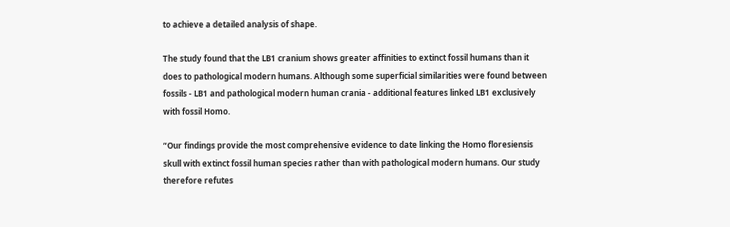to achieve a detailed analysis of shape.

The study found that the LB1 cranium shows greater affinities to extinct fossil humans than it does to pathological modern humans. Although some superficial similarities were found between fossils - LB1 and pathological modern human crania - additional features linked LB1 exclusively with fossil Homo.

“Our findings provide the most comprehensive evidence to date linking the Homo floresiensis skull with extinct fossil human species rather than with pathological modern humans. Our study therefore refutes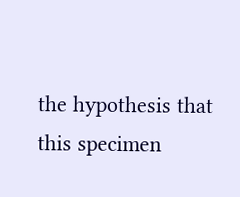the hypothesis that this specimen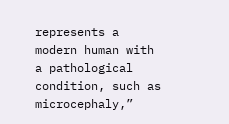represents a modern human with a pathological condition, such as microcephaly,”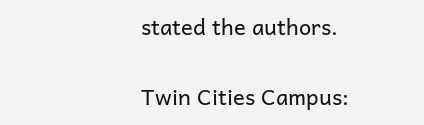stated the authors.

Twin Cities Campus: